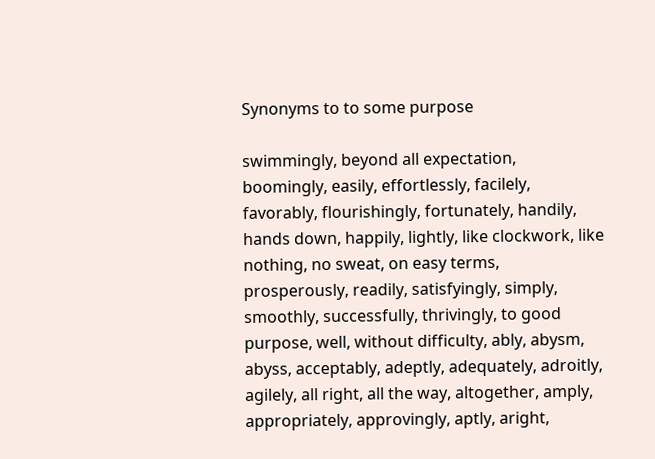Synonyms to to some purpose

swimmingly, beyond all expectation, boomingly, easily, effortlessly, facilely, favorably, flourishingly, fortunately, handily, hands down, happily, lightly, like clockwork, like nothing, no sweat, on easy terms, prosperously, readily, satisfyingly, simply, smoothly, successfully, thrivingly, to good purpose, well, without difficulty, ably, abysm, abyss, acceptably, adeptly, adequately, adroitly, agilely, all right, all the way, altogether, amply, appropriately, approvingly, aptly, aright,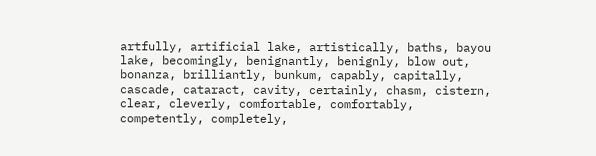artfully, artificial lake, artistically, baths, bayou lake, becomingly, benignantly, benignly, blow out, bonanza, brilliantly, bunkum, capably, capitally, cascade, cataract, cavity, certainly, chasm, cistern, clear, cleverly, comfortable, comfortably, competently, completely,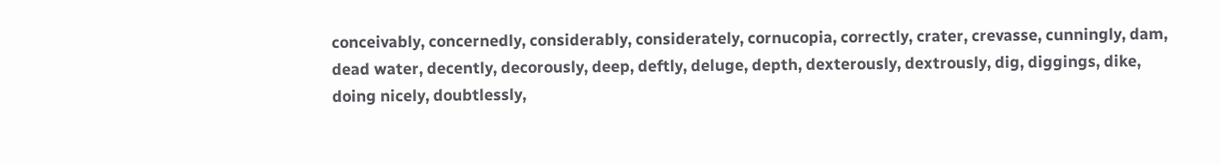conceivably, concernedly, considerably, considerately, cornucopia, correctly, crater, crevasse, cunningly, dam, dead water, decently, decorously, deep, deftly, deluge, depth, dexterously, dextrously, dig, diggings, dike, doing nicely, doubtlessly,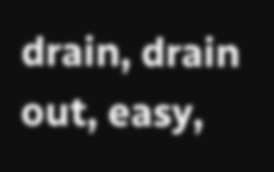drain, drain out, easy,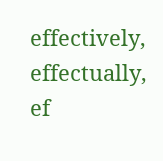effectively, effectually, ef